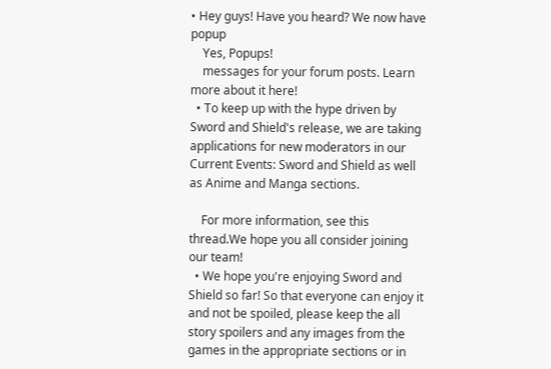• Hey guys! Have you heard? We now have popup
    Yes, Popups!
    messages for your forum posts. Learn more about it here!
  • To keep up with the hype driven by Sword and Shield's release, we are taking applications for new moderators in our Current Events: Sword and Shield as well as Anime and Manga sections.

    For more information, see this thread.We hope you all consider joining our team!
  • We hope you're enjoying Sword and Shield so far! So that everyone can enjoy it and not be spoiled, please keep the all story spoilers and any images from the games in the appropriate sections or in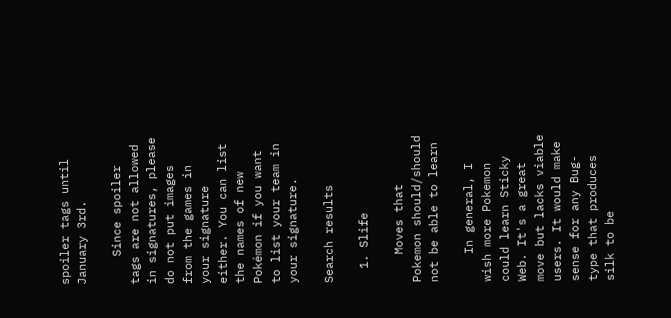spoiler tags until January 3rd.

    Since spoiler tags are not allowed in signatures, please do not put images from the games in your signature either. You can list the names of new Pokémon if you want to list your team in your signature.

Search results

  1. Slife

    Moves that Pokemon should/should not be able to learn

    In general, I wish more Pokemon could learn Sticky Web. It's a great move but lacks viable users. It would make sense for any Bug-type that produces silk to be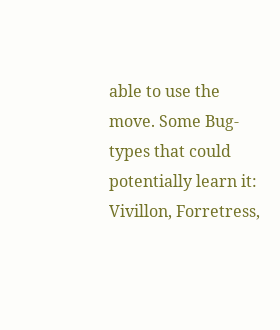able to use the move. Some Bug-types that could potentially learn it: Vivillon, Forretress,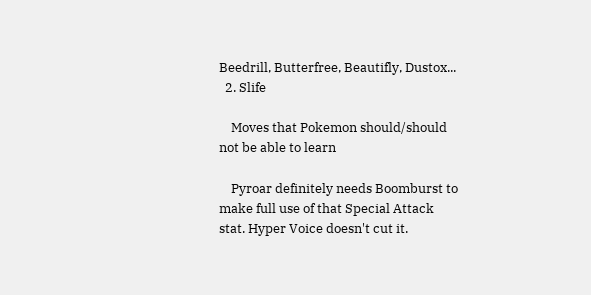Beedrill, Butterfree, Beautifly, Dustox...
  2. Slife

    Moves that Pokemon should/should not be able to learn

    Pyroar definitely needs Boomburst to make full use of that Special Attack stat. Hyper Voice doesn't cut it.